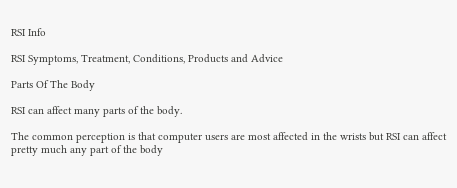RSI Info

RSI Symptoms, Treatment, Conditions, Products and Advice

Parts Of The Body

RSI can affect many parts of the body.

The common perception is that computer users are most affected in the wrists but RSI can affect pretty much any part of the body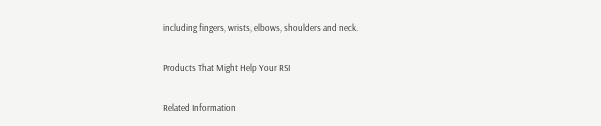including fingers, wrists, elbows, shoulders and neck.

Products That Might Help Your RSI

Related Information